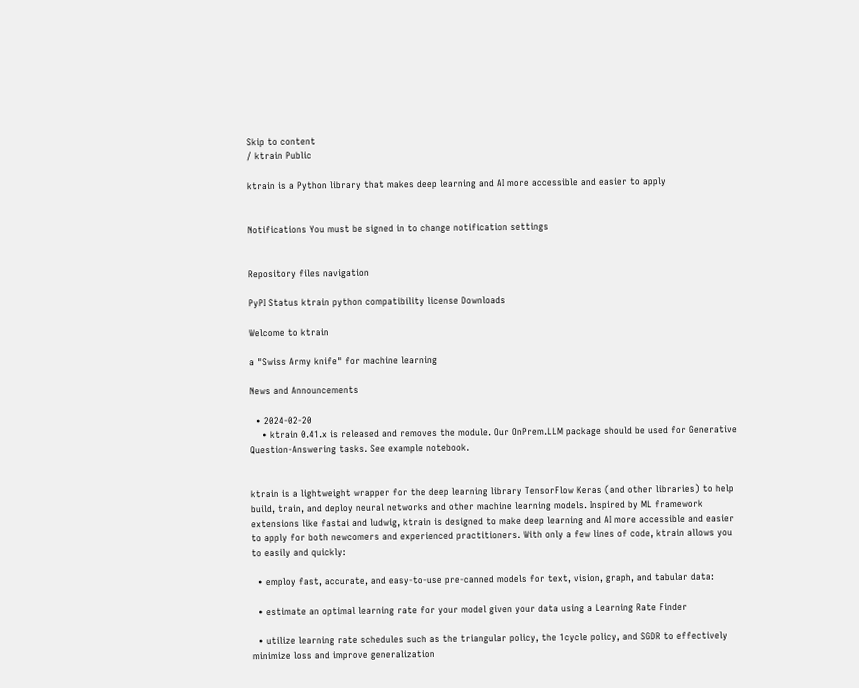Skip to content
/ ktrain Public

ktrain is a Python library that makes deep learning and AI more accessible and easier to apply


Notifications You must be signed in to change notification settings


Repository files navigation

PyPI Status ktrain python compatibility license Downloads

Welcome to ktrain

a "Swiss Army knife" for machine learning

News and Announcements

  • 2024-02-20
    • ktrain 0.41.x is released and removes the module. Our OnPrem.LLM package should be used for Generative Question-Answering tasks. See example notebook.


ktrain is a lightweight wrapper for the deep learning library TensorFlow Keras (and other libraries) to help build, train, and deploy neural networks and other machine learning models. Inspired by ML framework extensions like fastai and ludwig, ktrain is designed to make deep learning and AI more accessible and easier to apply for both newcomers and experienced practitioners. With only a few lines of code, ktrain allows you to easily and quickly:

  • employ fast, accurate, and easy-to-use pre-canned models for text, vision, graph, and tabular data:

  • estimate an optimal learning rate for your model given your data using a Learning Rate Finder

  • utilize learning rate schedules such as the triangular policy, the 1cycle policy, and SGDR to effectively minimize loss and improve generalization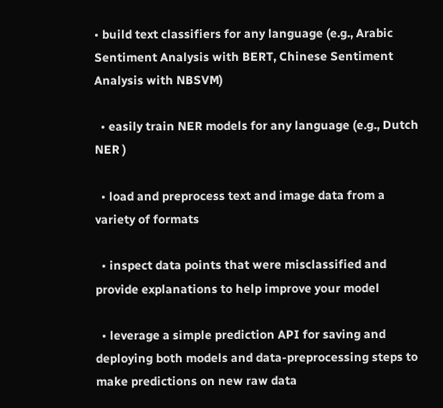• build text classifiers for any language (e.g., Arabic Sentiment Analysis with BERT, Chinese Sentiment Analysis with NBSVM)

  • easily train NER models for any language (e.g., Dutch NER )

  • load and preprocess text and image data from a variety of formats

  • inspect data points that were misclassified and provide explanations to help improve your model

  • leverage a simple prediction API for saving and deploying both models and data-preprocessing steps to make predictions on new raw data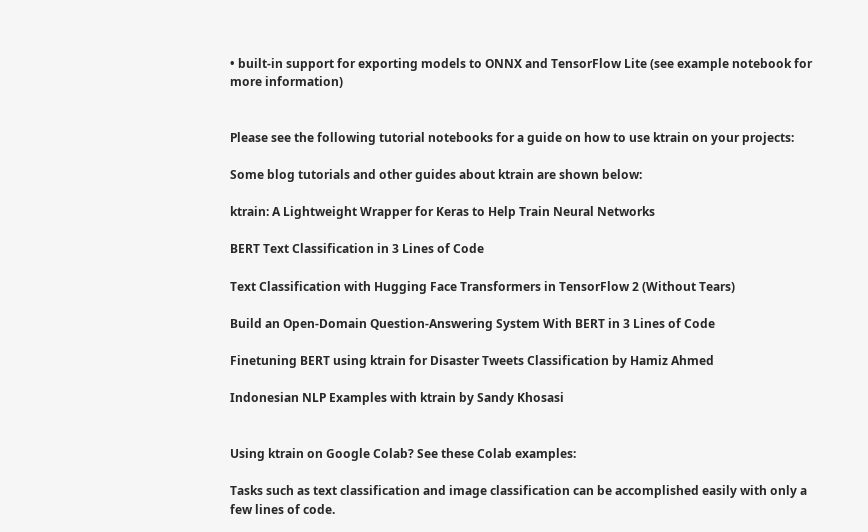• built-in support for exporting models to ONNX and TensorFlow Lite (see example notebook for more information)


Please see the following tutorial notebooks for a guide on how to use ktrain on your projects:

Some blog tutorials and other guides about ktrain are shown below:

ktrain: A Lightweight Wrapper for Keras to Help Train Neural Networks

BERT Text Classification in 3 Lines of Code

Text Classification with Hugging Face Transformers in TensorFlow 2 (Without Tears)

Build an Open-Domain Question-Answering System With BERT in 3 Lines of Code

Finetuning BERT using ktrain for Disaster Tweets Classification by Hamiz Ahmed

Indonesian NLP Examples with ktrain by Sandy Khosasi


Using ktrain on Google Colab? See these Colab examples:

Tasks such as text classification and image classification can be accomplished easily with only a few lines of code.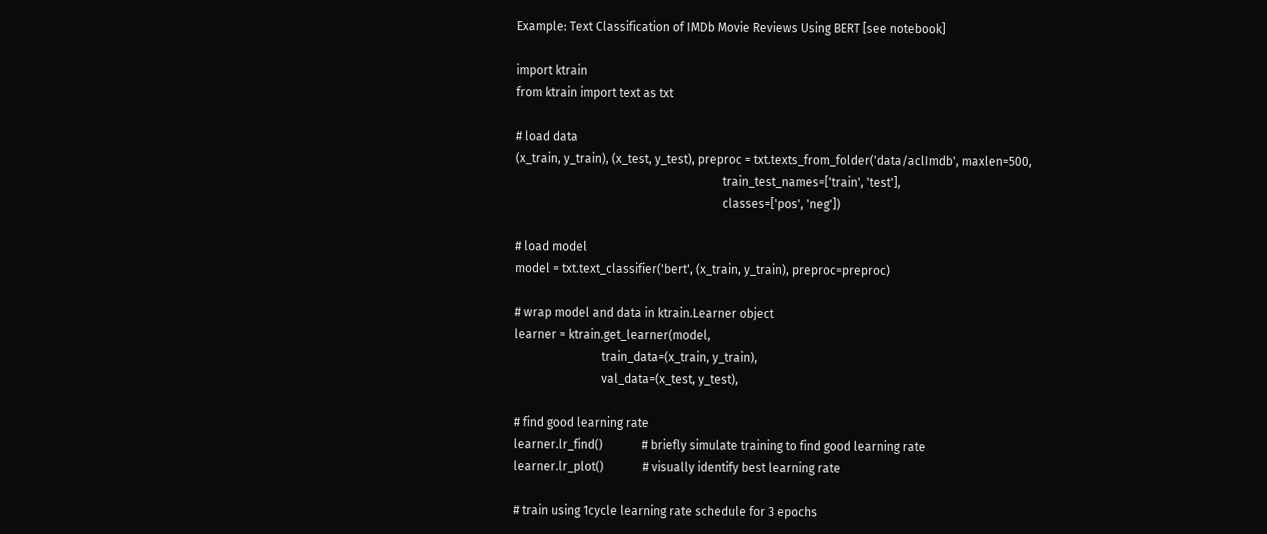Example: Text Classification of IMDb Movie Reviews Using BERT [see notebook]

import ktrain
from ktrain import text as txt

# load data
(x_train, y_train), (x_test, y_test), preproc = txt.texts_from_folder('data/aclImdb', maxlen=500,
                                                                     train_test_names=['train', 'test'],
                                                                     classes=['pos', 'neg'])

# load model
model = txt.text_classifier('bert', (x_train, y_train), preproc=preproc)

# wrap model and data in ktrain.Learner object
learner = ktrain.get_learner(model,
                             train_data=(x_train, y_train),
                             val_data=(x_test, y_test),

# find good learning rate
learner.lr_find()             # briefly simulate training to find good learning rate
learner.lr_plot()             # visually identify best learning rate

# train using 1cycle learning rate schedule for 3 epochs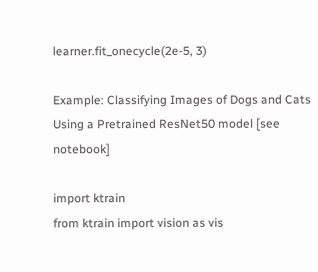learner.fit_onecycle(2e-5, 3)

Example: Classifying Images of Dogs and Cats Using a Pretrained ResNet50 model [see notebook]

import ktrain
from ktrain import vision as vis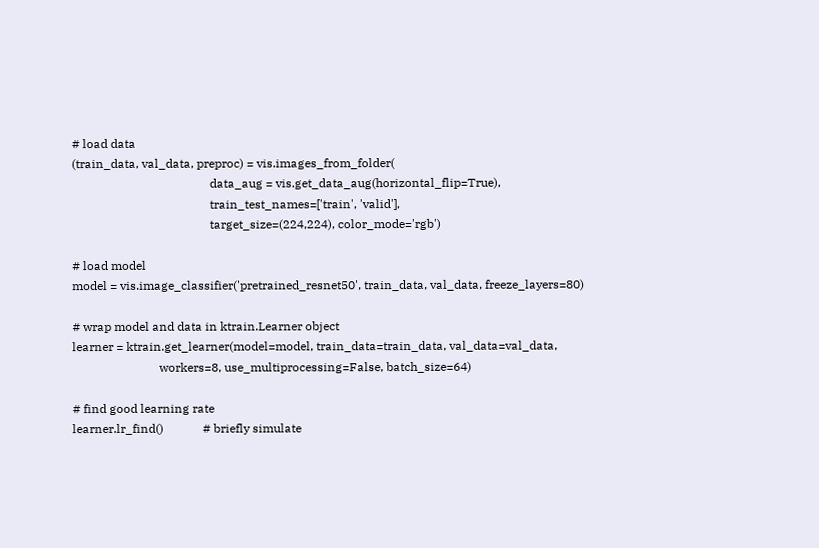# load data
(train_data, val_data, preproc) = vis.images_from_folder(
                                              data_aug = vis.get_data_aug(horizontal_flip=True),
                                              train_test_names=['train', 'valid'],
                                              target_size=(224,224), color_mode='rgb')

# load model
model = vis.image_classifier('pretrained_resnet50', train_data, val_data, freeze_layers=80)

# wrap model and data in ktrain.Learner object
learner = ktrain.get_learner(model=model, train_data=train_data, val_data=val_data,
                             workers=8, use_multiprocessing=False, batch_size=64)

# find good learning rate
learner.lr_find()             # briefly simulate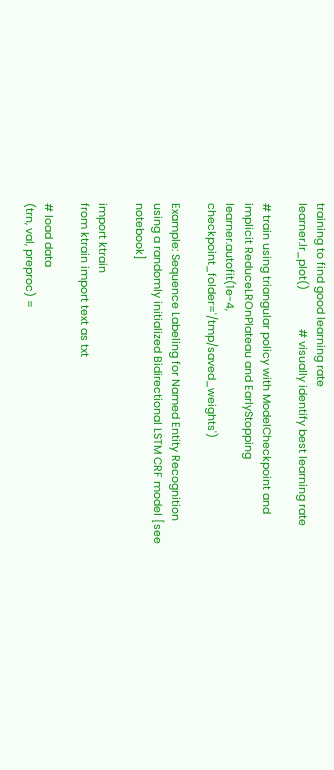training to find good learning rate
learner.lr_plot()             # visually identify best learning rate

# train using triangular policy with ModelCheckpoint and implicit ReduceLROnPlateau and EarlyStopping
learner.autofit(1e-4, checkpoint_folder='/tmp/saved_weights')

Example: Sequence Labeling for Named Entity Recognition using a randomly initialized Bidirectional LSTM CRF model [see notebook]

import ktrain
from ktrain import text as txt

# load data
(trn, val, preproc) =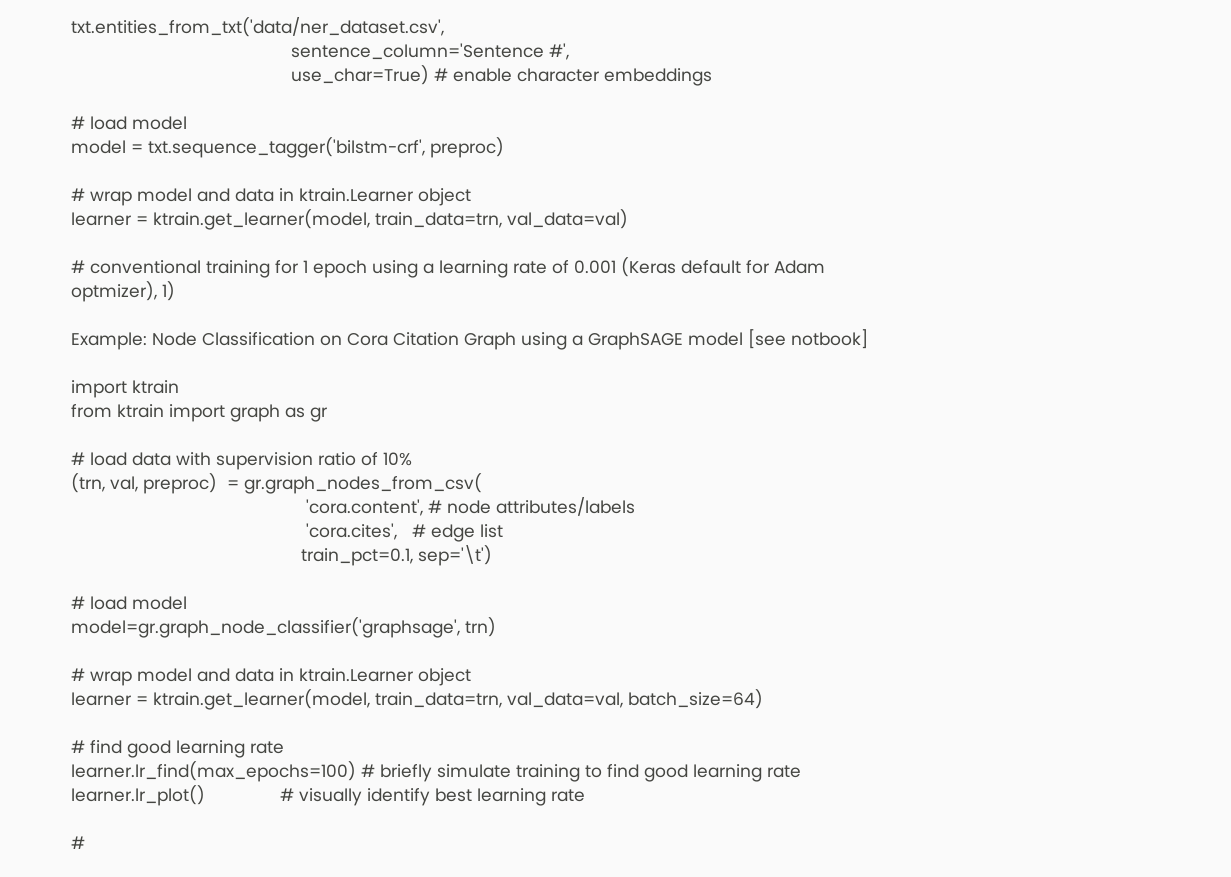txt.entities_from_txt('data/ner_dataset.csv',
                                            sentence_column='Sentence #',
                                            use_char=True) # enable character embeddings

# load model
model = txt.sequence_tagger('bilstm-crf', preproc)

# wrap model and data in ktrain.Learner object
learner = ktrain.get_learner(model, train_data=trn, val_data=val)

# conventional training for 1 epoch using a learning rate of 0.001 (Keras default for Adam optmizer), 1)

Example: Node Classification on Cora Citation Graph using a GraphSAGE model [see notbook]

import ktrain
from ktrain import graph as gr

# load data with supervision ratio of 10%
(trn, val, preproc)  = gr.graph_nodes_from_csv(
                                               'cora.content', # node attributes/labels
                                               'cora.cites',   # edge list
                                              train_pct=0.1, sep='\t')

# load model
model=gr.graph_node_classifier('graphsage', trn)

# wrap model and data in ktrain.Learner object
learner = ktrain.get_learner(model, train_data=trn, val_data=val, batch_size=64)

# find good learning rate
learner.lr_find(max_epochs=100) # briefly simulate training to find good learning rate
learner.lr_plot()               # visually identify best learning rate

#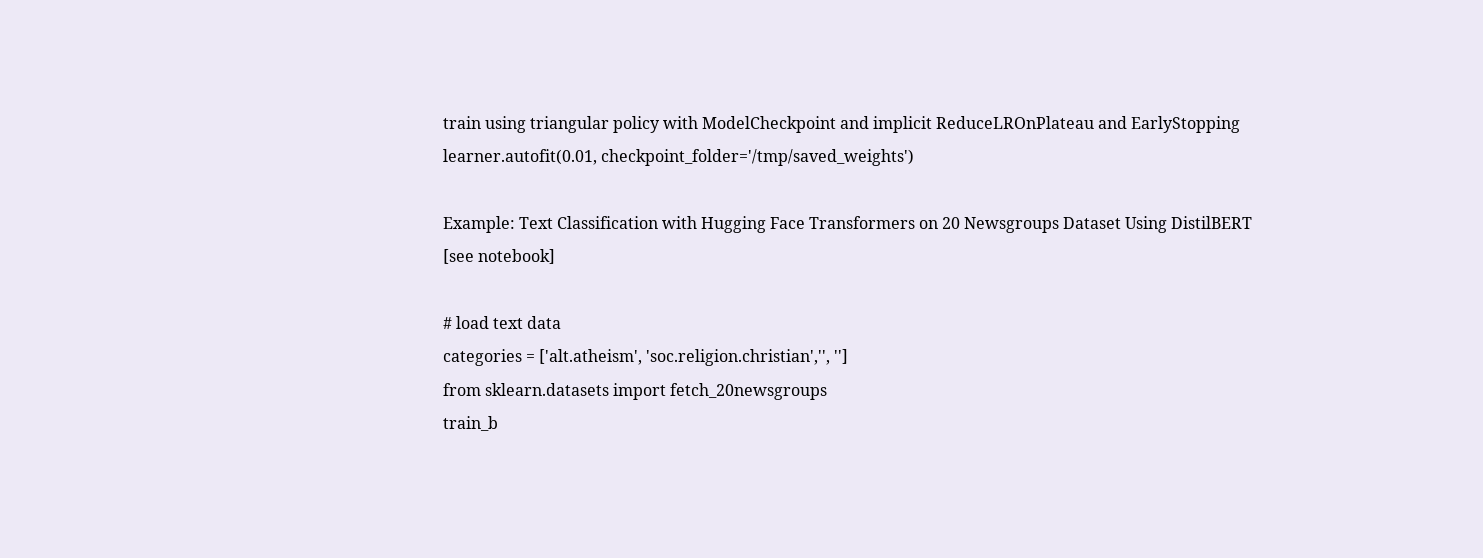train using triangular policy with ModelCheckpoint and implicit ReduceLROnPlateau and EarlyStopping
learner.autofit(0.01, checkpoint_folder='/tmp/saved_weights')

Example: Text Classification with Hugging Face Transformers on 20 Newsgroups Dataset Using DistilBERT [see notebook]

# load text data
categories = ['alt.atheism', 'soc.religion.christian','', '']
from sklearn.datasets import fetch_20newsgroups
train_b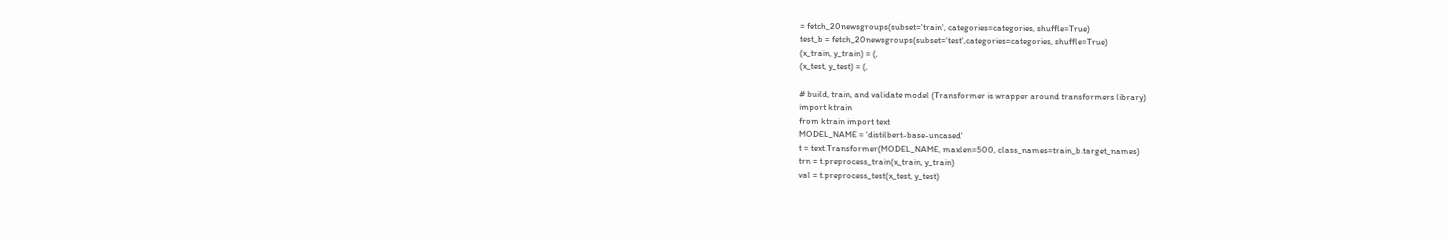= fetch_20newsgroups(subset='train', categories=categories, shuffle=True)
test_b = fetch_20newsgroups(subset='test',categories=categories, shuffle=True)
(x_train, y_train) = (,
(x_test, y_test) = (,

# build, train, and validate model (Transformer is wrapper around transformers library)
import ktrain
from ktrain import text
MODEL_NAME = 'distilbert-base-uncased'
t = text.Transformer(MODEL_NAME, maxlen=500, class_names=train_b.target_names)
trn = t.preprocess_train(x_train, y_train)
val = t.preprocess_test(x_test, y_test)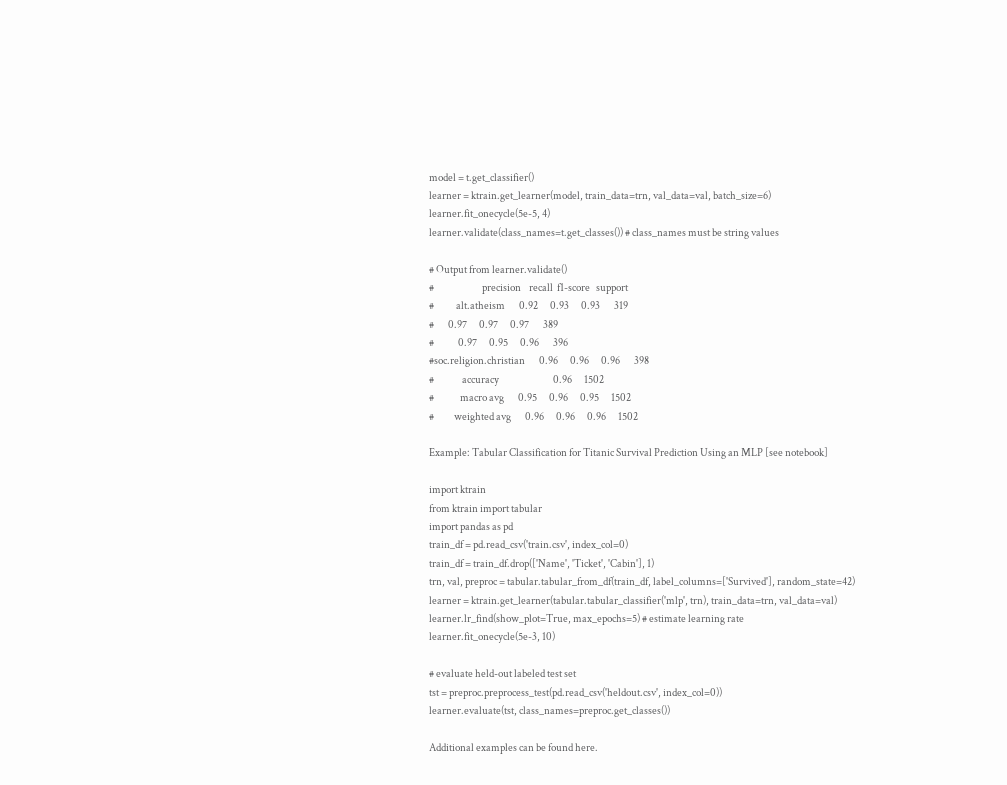model = t.get_classifier()
learner = ktrain.get_learner(model, train_data=trn, val_data=val, batch_size=6)
learner.fit_onecycle(5e-5, 4)
learner.validate(class_names=t.get_classes()) # class_names must be string values

# Output from learner.validate()
#                        precision    recall  f1-score   support
#           alt.atheism       0.92      0.93      0.93       319
#       0.97      0.97      0.97       389
#            0.97      0.95      0.96       396
#soc.religion.christian       0.96      0.96      0.96       398
#              accuracy                           0.96      1502
#             macro avg       0.95      0.96      0.95      1502
#          weighted avg       0.96      0.96      0.96      1502

Example: Tabular Classification for Titanic Survival Prediction Using an MLP [see notebook]

import ktrain
from ktrain import tabular
import pandas as pd
train_df = pd.read_csv('train.csv', index_col=0)
train_df = train_df.drop(['Name', 'Ticket', 'Cabin'], 1)
trn, val, preproc = tabular.tabular_from_df(train_df, label_columns=['Survived'], random_state=42)
learner = ktrain.get_learner(tabular.tabular_classifier('mlp', trn), train_data=trn, val_data=val)
learner.lr_find(show_plot=True, max_epochs=5) # estimate learning rate
learner.fit_onecycle(5e-3, 10)

# evaluate held-out labeled test set
tst = preproc.preprocess_test(pd.read_csv('heldout.csv', index_col=0))
learner.evaluate(tst, class_names=preproc.get_classes())

Additional examples can be found here.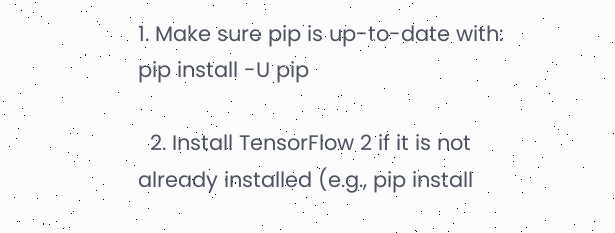1. Make sure pip is up-to-date with: pip install -U pip

  2. Install TensorFlow 2 if it is not already installed (e.g., pip install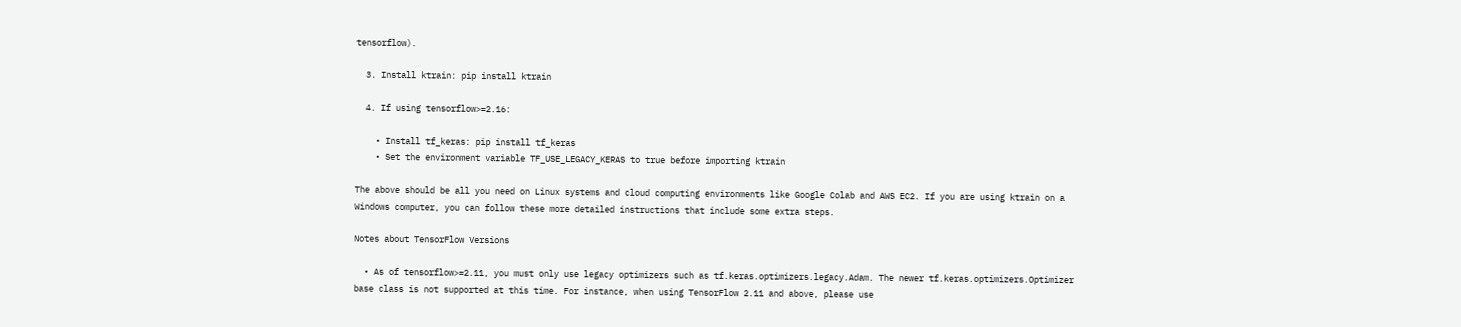tensorflow).

  3. Install ktrain: pip install ktrain

  4. If using tensorflow>=2.16:

    • Install tf_keras: pip install tf_keras
    • Set the environment variable TF_USE_LEGACY_KERAS to true before importing ktrain

The above should be all you need on Linux systems and cloud computing environments like Google Colab and AWS EC2. If you are using ktrain on a Windows computer, you can follow these more detailed instructions that include some extra steps.

Notes about TensorFlow Versions

  • As of tensorflow>=2.11, you must only use legacy optimizers such as tf.keras.optimizers.legacy.Adam. The newer tf.keras.optimizers.Optimizer base class is not supported at this time. For instance, when using TensorFlow 2.11 and above, please use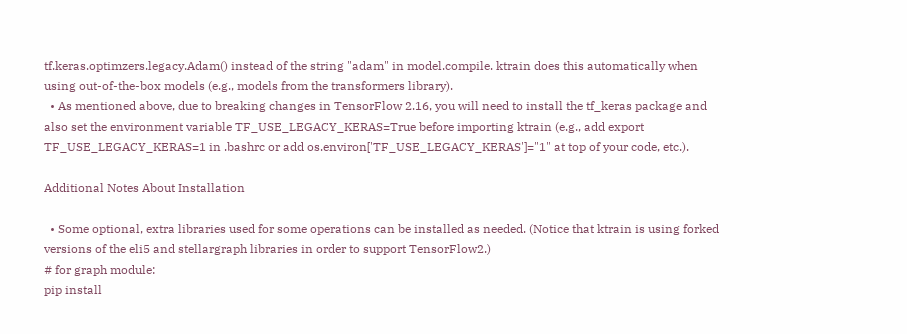tf.keras.optimzers.legacy.Adam() instead of the string "adam" in model.compile. ktrain does this automatically when using out-of-the-box models (e.g., models from the transformers library).
  • As mentioned above, due to breaking changes in TensorFlow 2.16, you will need to install the tf_keras package and also set the environment variable TF_USE_LEGACY_KERAS=True before importing ktrain (e.g., add export TF_USE_LEGACY_KERAS=1 in .bashrc or add os.environ['TF_USE_LEGACY_KERAS']="1" at top of your code, etc.).

Additional Notes About Installation

  • Some optional, extra libraries used for some operations can be installed as needed. (Notice that ktrain is using forked versions of the eli5 and stellargraph libraries in order to support TensorFlow2.)
# for graph module:
pip install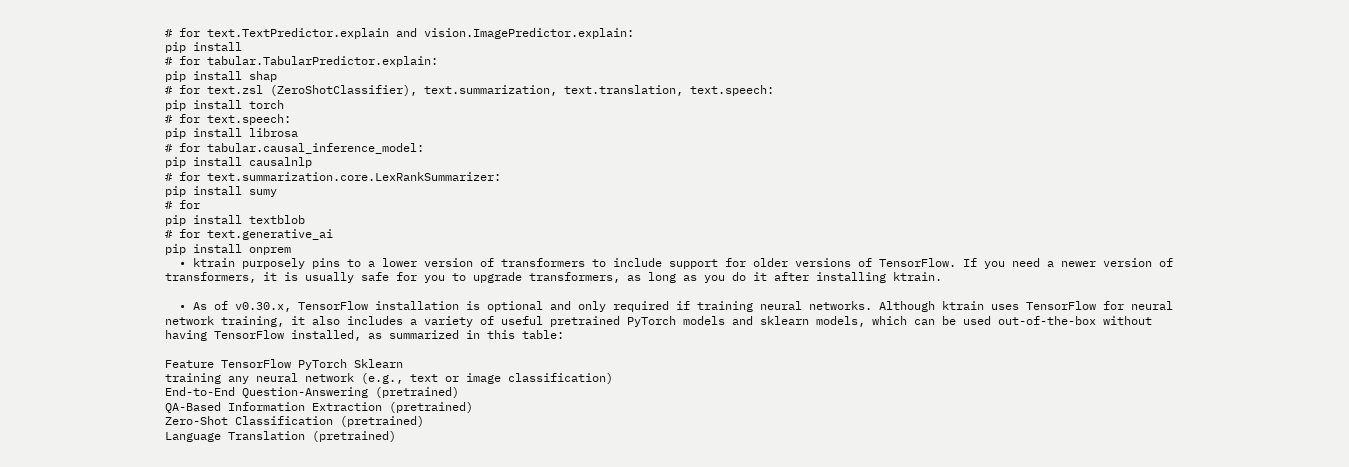# for text.TextPredictor.explain and vision.ImagePredictor.explain:
pip install
# for tabular.TabularPredictor.explain:
pip install shap
# for text.zsl (ZeroShotClassifier), text.summarization, text.translation, text.speech:
pip install torch
# for text.speech:
pip install librosa
# for tabular.causal_inference_model:
pip install causalnlp
# for text.summarization.core.LexRankSummarizer:
pip install sumy
# for
pip install textblob
# for text.generative_ai
pip install onprem
  • ktrain purposely pins to a lower version of transformers to include support for older versions of TensorFlow. If you need a newer version of transformers, it is usually safe for you to upgrade transformers, as long as you do it after installing ktrain.

  • As of v0.30.x, TensorFlow installation is optional and only required if training neural networks. Although ktrain uses TensorFlow for neural network training, it also includes a variety of useful pretrained PyTorch models and sklearn models, which can be used out-of-the-box without having TensorFlow installed, as summarized in this table:

Feature TensorFlow PyTorch Sklearn
training any neural network (e.g., text or image classification)
End-to-End Question-Answering (pretrained)
QA-Based Information Extraction (pretrained)
Zero-Shot Classification (pretrained)
Language Translation (pretrained)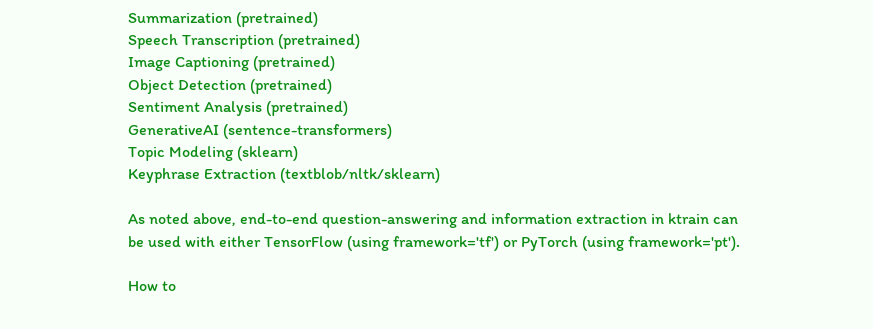Summarization (pretrained)
Speech Transcription (pretrained)
Image Captioning (pretrained)
Object Detection (pretrained)
Sentiment Analysis (pretrained)
GenerativeAI (sentence-transformers)
Topic Modeling (sklearn)
Keyphrase Extraction (textblob/nltk/sklearn)

As noted above, end-to-end question-answering and information extraction in ktrain can be used with either TensorFlow (using framework='tf') or PyTorch (using framework='pt').

How to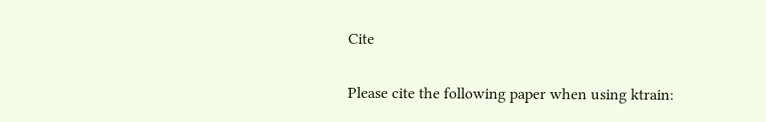Cite

Please cite the following paper when using ktrain: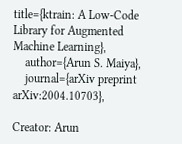title={ktrain: A Low-Code Library for Augmented Machine Learning},
    author={Arun S. Maiya},
    journal={arXiv preprint arXiv:2004.10703},

Creator: Arun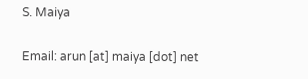S. Maiya

Email: arun [at] maiya [dot] net